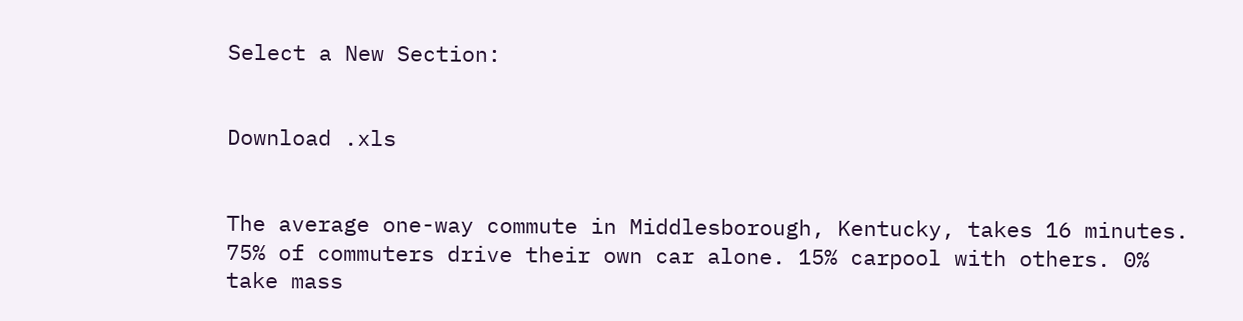Select a New Section:


Download .xls


The average one-way commute in Middlesborough, Kentucky, takes 16 minutes. 75% of commuters drive their own car alone. 15% carpool with others. 0% take mass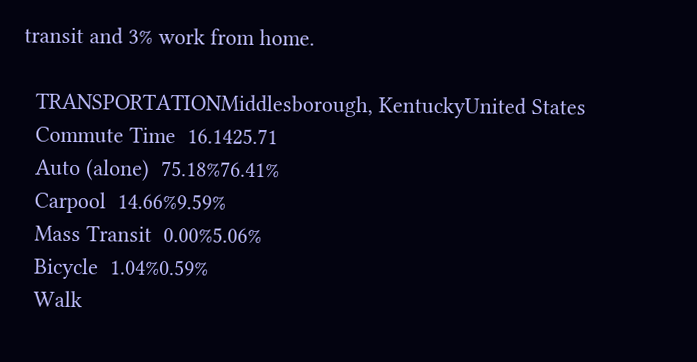transit and 3% work from home.

  TRANSPORTATIONMiddlesborough, KentuckyUnited States
  Commute Time  16.1425.71
  Auto (alone)  75.18%76.41%
  Carpool  14.66%9.59%
  Mass Transit  0.00%5.06%
  Bicycle  1.04%0.59%
  Walk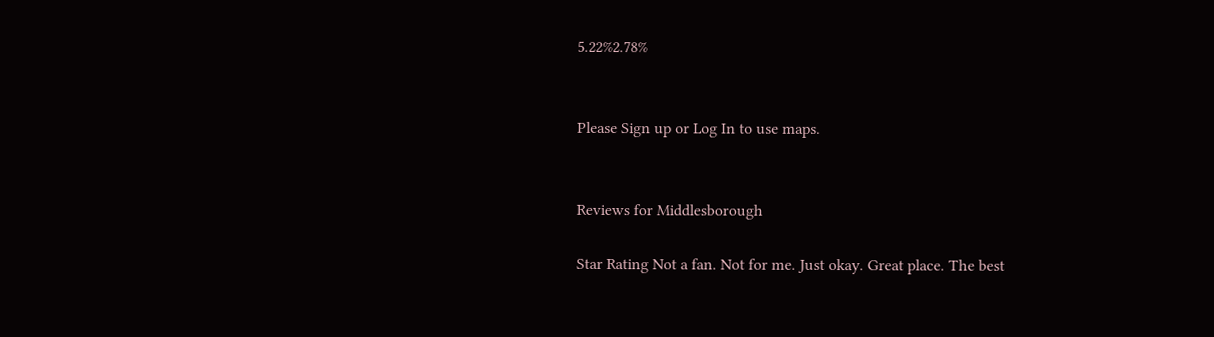5.22%2.78%


Please Sign up or Log In to use maps.


Reviews for Middlesborough

Star Rating Not a fan. Not for me. Just okay. Great place. The best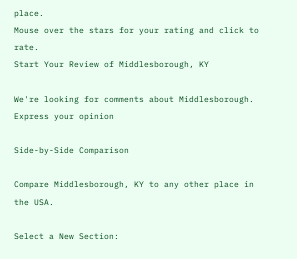place.
Mouse over the stars for your rating and click to rate.
Start Your Review of Middlesborough, KY

We're looking for comments about Middlesborough. Express your opinion

Side-by-Side Comparison

Compare Middlesborough, KY to any other place in the USA.

Select a New Section: